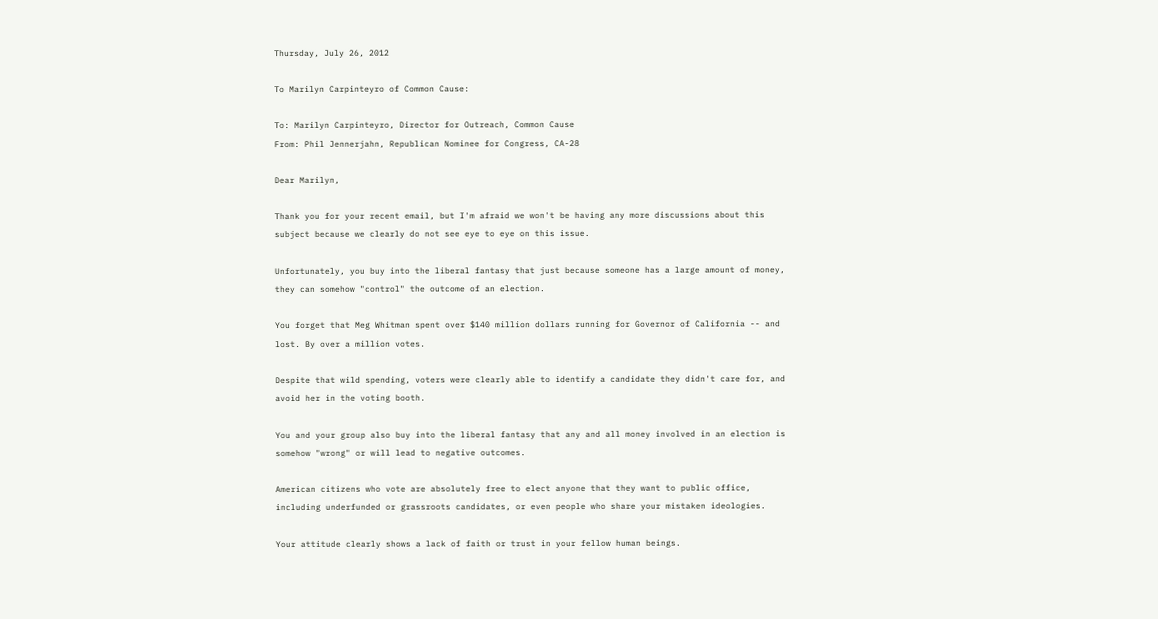Thursday, July 26, 2012

To Marilyn Carpinteyro of Common Cause:

To: Marilyn Carpinteyro, Director for Outreach, Common Cause
From: Phil Jennerjahn, Republican Nominee for Congress, CA-28

Dear Marilyn,

Thank you for your recent email, but I'm afraid we won't be having any more discussions about this subject because we clearly do not see eye to eye on this issue.

Unfortunately, you buy into the liberal fantasy that just because someone has a large amount of money, they can somehow "control" the outcome of an election.

You forget that Meg Whitman spent over $140 million dollars running for Governor of California -- and lost. By over a million votes.

Despite that wild spending, voters were clearly able to identify a candidate they didn't care for, and avoid her in the voting booth.

You and your group also buy into the liberal fantasy that any and all money involved in an election is somehow "wrong" or will lead to negative outcomes.

American citizens who vote are absolutely free to elect anyone that they want to public office, including underfunded or grassroots candidates, or even people who share your mistaken ideologies.

Your attitude clearly shows a lack of faith or trust in your fellow human beings.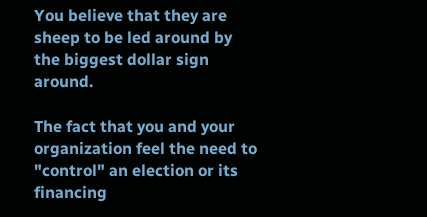You believe that they are sheep to be led around by the biggest dollar sign around.

The fact that you and your organization feel the need to "control" an election or its financing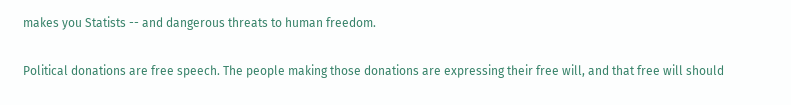makes you Statists -- and dangerous threats to human freedom.

Political donations are free speech. The people making those donations are expressing their free will, and that free will should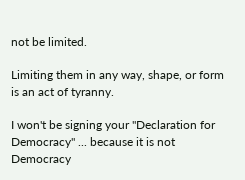not be limited.

Limiting them in any way, shape, or form is an act of tyranny.

I won't be signing your "Declaration for Democracy" ... because it is not Democracy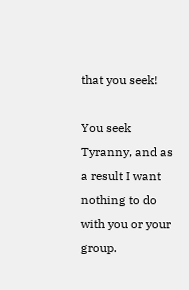that you seek!

You seek Tyranny, and as a result I want nothing to do with you or your group.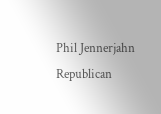Phil Jennerjahn
Republican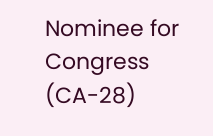Nominee for Congress (CA-28)